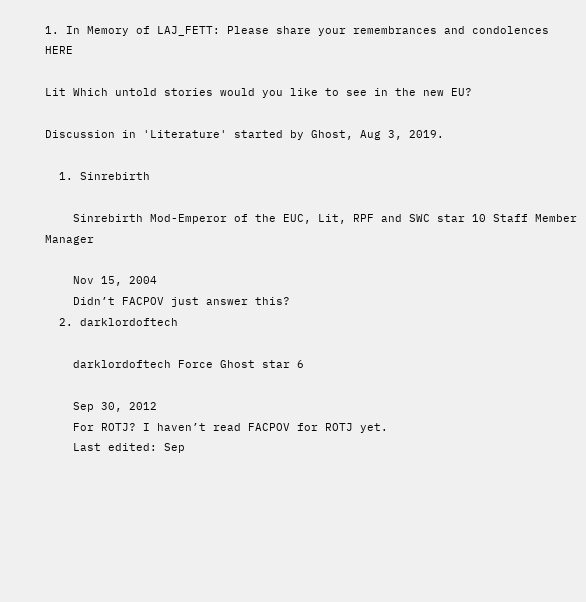1. In Memory of LAJ_FETT: Please share your remembrances and condolences HERE

Lit Which untold stories would you like to see in the new EU?

Discussion in 'Literature' started by Ghost, Aug 3, 2019.

  1. Sinrebirth

    Sinrebirth Mod-Emperor of the EUC, Lit, RPF and SWC star 10 Staff Member Manager

    Nov 15, 2004
    Didn’t FACPOV just answer this?
  2. darklordoftech

    darklordoftech Force Ghost star 6

    Sep 30, 2012
    For ROTJ? I haven’t read FACPOV for ROTJ yet.
    Last edited: Sep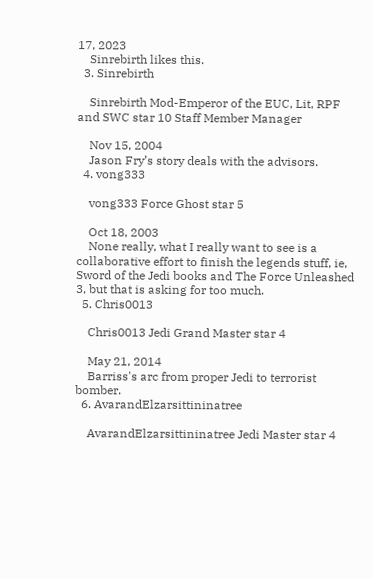17, 2023
    Sinrebirth likes this.
  3. Sinrebirth

    Sinrebirth Mod-Emperor of the EUC, Lit, RPF and SWC star 10 Staff Member Manager

    Nov 15, 2004
    Jason Fry’s story deals with the advisors.
  4. vong333

    vong333 Force Ghost star 5

    Oct 18, 2003
    None really, what I really want to see is a collaborative effort to finish the legends stuff, ie, Sword of the Jedi books and The Force Unleashed 3, but that is asking for too much.
  5. Chris0013

    Chris0013 Jedi Grand Master star 4

    May 21, 2014
    Barriss's arc from proper Jedi to terrorist bomber.
  6. AvarandElzarsittininatree

    AvarandElzarsittininatree Jedi Master star 4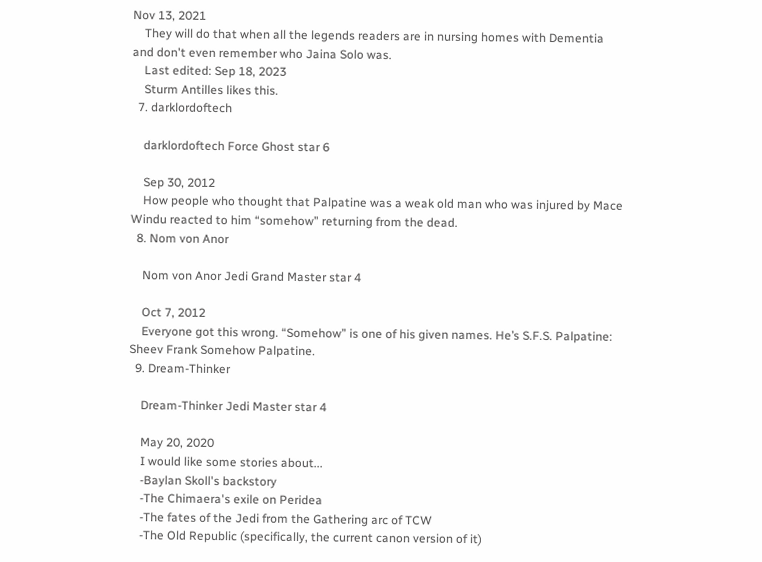Nov 13, 2021
    They will do that when all the legends readers are in nursing homes with Dementia and don't even remember who Jaina Solo was.
    Last edited: Sep 18, 2023
    Sturm Antilles likes this.
  7. darklordoftech

    darklordoftech Force Ghost star 6

    Sep 30, 2012
    How people who thought that Palpatine was a weak old man who was injured by Mace Windu reacted to him “somehow” returning from the dead.
  8. Nom von Anor

    Nom von Anor Jedi Grand Master star 4

    Oct 7, 2012
    Everyone got this wrong. “Somehow” is one of his given names. He’s S.F.S. Palpatine: Sheev Frank Somehow Palpatine.
  9. Dream-Thinker

    Dream-Thinker Jedi Master star 4

    May 20, 2020
    I would like some stories about...
    -Baylan Skoll's backstory
    -The Chimaera's exile on Peridea
    -The fates of the Jedi from the Gathering arc of TCW
    -The Old Republic (specifically, the current canon version of it)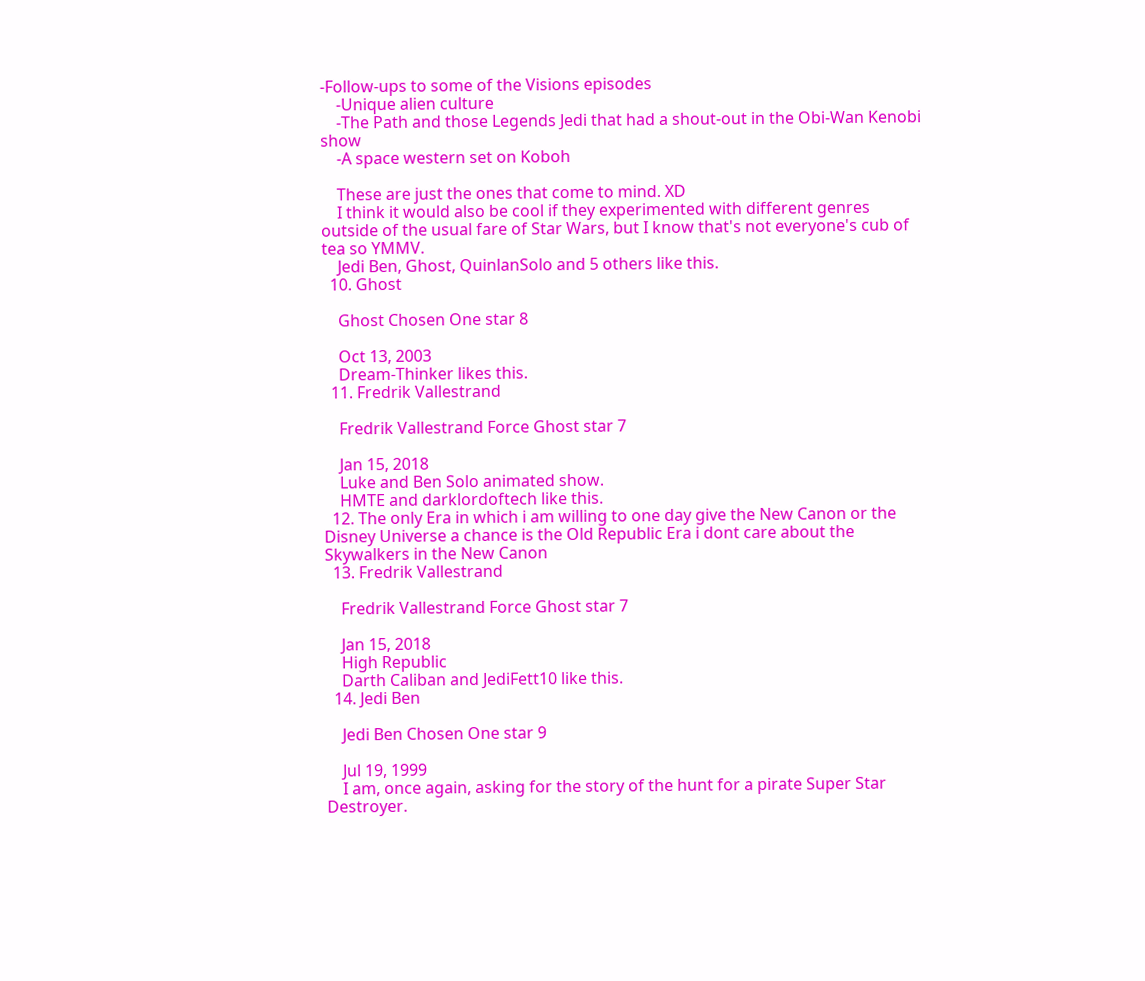-Follow-ups to some of the Visions episodes
    -Unique alien culture
    -The Path and those Legends Jedi that had a shout-out in the Obi-Wan Kenobi show
    -A space western set on Koboh

    These are just the ones that come to mind. XD
    I think it would also be cool if they experimented with different genres outside of the usual fare of Star Wars, but I know that's not everyone's cub of tea so YMMV.
    Jedi Ben, Ghost, QuinlanSolo and 5 others like this.
  10. Ghost

    Ghost Chosen One star 8

    Oct 13, 2003
    Dream-Thinker likes this.
  11. Fredrik Vallestrand

    Fredrik Vallestrand Force Ghost star 7

    Jan 15, 2018
    Luke and Ben Solo animated show.
    HMTE and darklordoftech like this.
  12. The only Era in which i am willing to one day give the New Canon or the Disney Universe a chance is the Old Republic Era i dont care about the Skywalkers in the New Canon
  13. Fredrik Vallestrand

    Fredrik Vallestrand Force Ghost star 7

    Jan 15, 2018
    High Republic
    Darth Caliban and JediFett10 like this.
  14. Jedi Ben

    Jedi Ben Chosen One star 9

    Jul 19, 1999
    I am, once again, asking for the story of the hunt for a pirate Super Star Destroyer.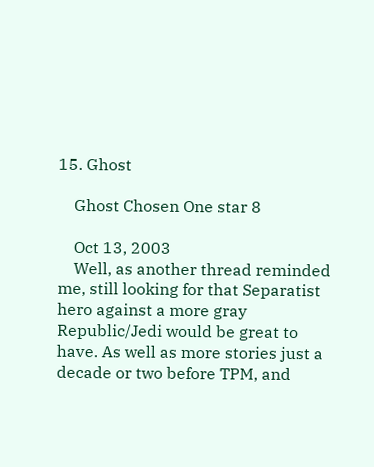15. Ghost

    Ghost Chosen One star 8

    Oct 13, 2003
    Well, as another thread reminded me, still looking for that Separatist hero against a more gray Republic/Jedi would be great to have. As well as more stories just a decade or two before TPM, and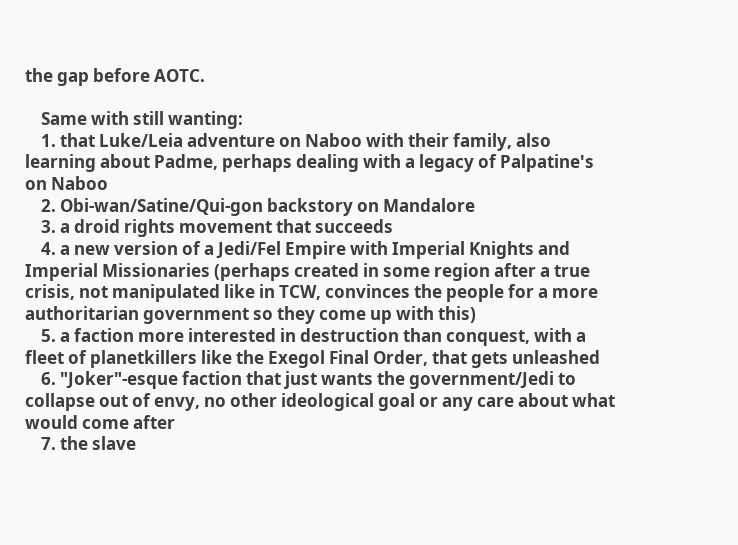the gap before AOTC.

    Same with still wanting:
    1. that Luke/Leia adventure on Naboo with their family, also learning about Padme, perhaps dealing with a legacy of Palpatine's on Naboo
    2. Obi-wan/Satine/Qui-gon backstory on Mandalore
    3. a droid rights movement that succeeds
    4. a new version of a Jedi/Fel Empire with Imperial Knights and Imperial Missionaries (perhaps created in some region after a true crisis, not manipulated like in TCW, convinces the people for a more authoritarian government so they come up with this)
    5. a faction more interested in destruction than conquest, with a fleet of planetkillers like the Exegol Final Order, that gets unleashed
    6. "Joker"-esque faction that just wants the government/Jedi to collapse out of envy, no other ideological goal or any care about what would come after
    7. the slave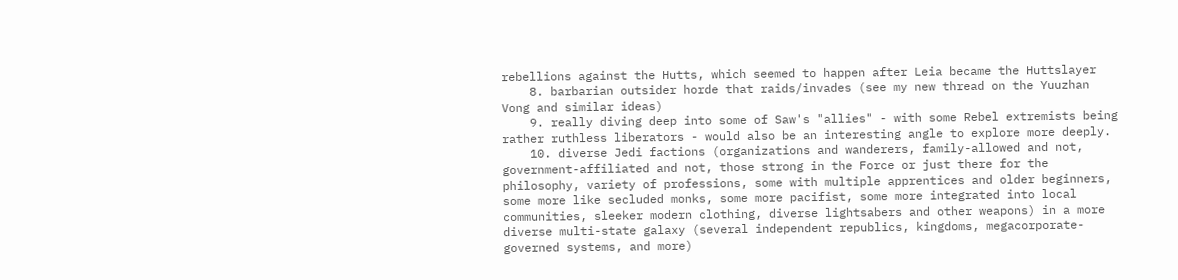rebellions against the Hutts, which seemed to happen after Leia became the Huttslayer
    8. barbarian outsider horde that raids/invades (see my new thread on the Yuuzhan Vong and similar ideas)
    9. really diving deep into some of Saw's "allies" - with some Rebel extremists being rather ruthless liberators - would also be an interesting angle to explore more deeply.
    10. diverse Jedi factions (organizations and wanderers, family-allowed and not, government-affiliated and not, those strong in the Force or just there for the philosophy, variety of professions, some with multiple apprentices and older beginners, some more like secluded monks, some more pacifist, some more integrated into local communities, sleeker modern clothing, diverse lightsabers and other weapons) in a more diverse multi-state galaxy (several independent republics, kingdoms, megacorporate-governed systems, and more)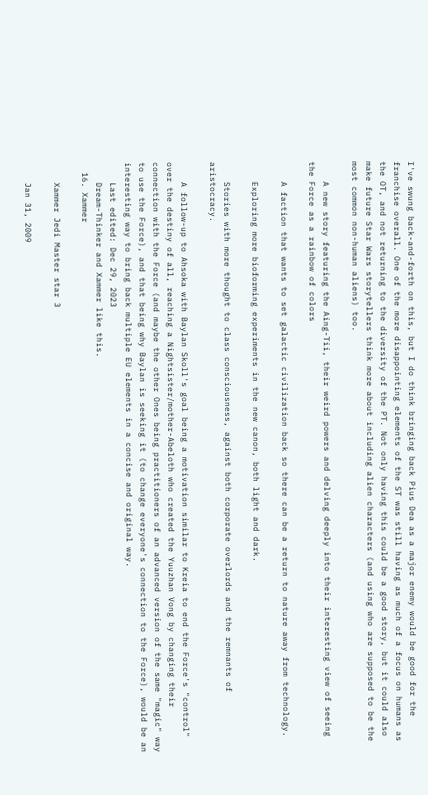I've swung back-and-forth on this, but I do think bringing back Pius Dea as a major enemy would be good for the franchise overall. One of the more disappointing elements of the ST was still having as much of a focus on humans as the OT, and not returning to the diversity of the PT. Not only having this could be a good story, but it could also make future Star Wars storytellers think more about including alien characters (and using who are supposed to be the most common non-human aliens) too.

    A new story featuring the Aing-Tii, their weird powers and delving deeply into their interesting view of seeing the Force as a rainbow of colors

    A faction that wants to set galactic civilization back so there can be a return to nature away from technology.

    Exploring more bioforming experiments in the new canon, both light and dark.

    Stories with more thought to class consciousness, against both corporate overlords and the remnants of aristocracy.

    A follow-up to Ahsoka with Baylan Skoll's goal being a motivation similar to Kreia to end the Force's "control" over the destiny of all, reaching a Nightsister/mother-Abeloth who created the Yuuzhan Vong by changing their connection with the Force (and maybe the other Ones being practitioners of an advanced version of the same "magic" way to use the Force), and that being why Baylan is seeking it (to change everyone's connection to the Force), would be an interesting way to bring back multiple EU elements in a concise and original way.
    Last edited: Dec 29, 2023
    Dream-Thinker and Xammer like this.
  16. Xammer

    Xammer Jedi Master star 3

    Jan 31, 2009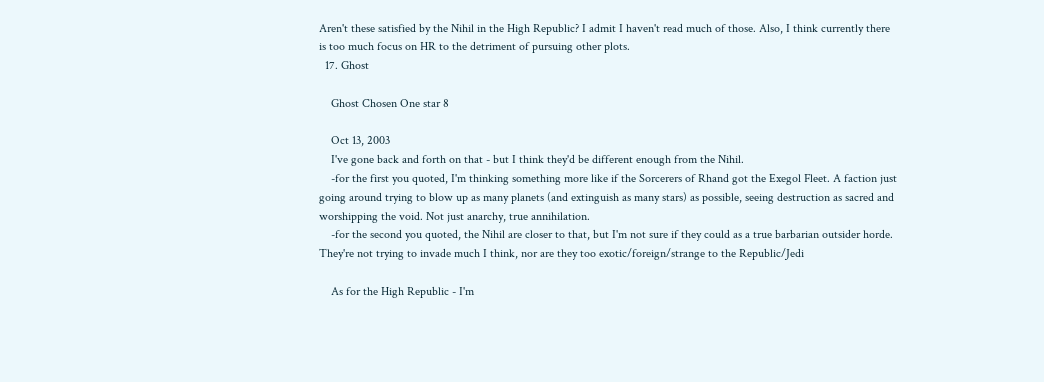Aren't these satisfied by the Nihil in the High Republic? I admit I haven't read much of those. Also, I think currently there is too much focus on HR to the detriment of pursuing other plots.
  17. Ghost

    Ghost Chosen One star 8

    Oct 13, 2003
    I've gone back and forth on that - but I think they'd be different enough from the Nihil.
    -for the first you quoted, I'm thinking something more like if the Sorcerers of Rhand got the Exegol Fleet. A faction just going around trying to blow up as many planets (and extinguish as many stars) as possible, seeing destruction as sacred and worshipping the void. Not just anarchy, true annihilation.
    -for the second you quoted, the Nihil are closer to that, but I'm not sure if they could as a true barbarian outsider horde. They're not trying to invade much I think, nor are they too exotic/foreign/strange to the Republic/Jedi

    As for the High Republic - I'm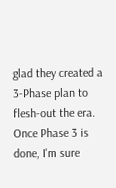glad they created a 3-Phase plan to flesh-out the era. Once Phase 3 is done, I'm sure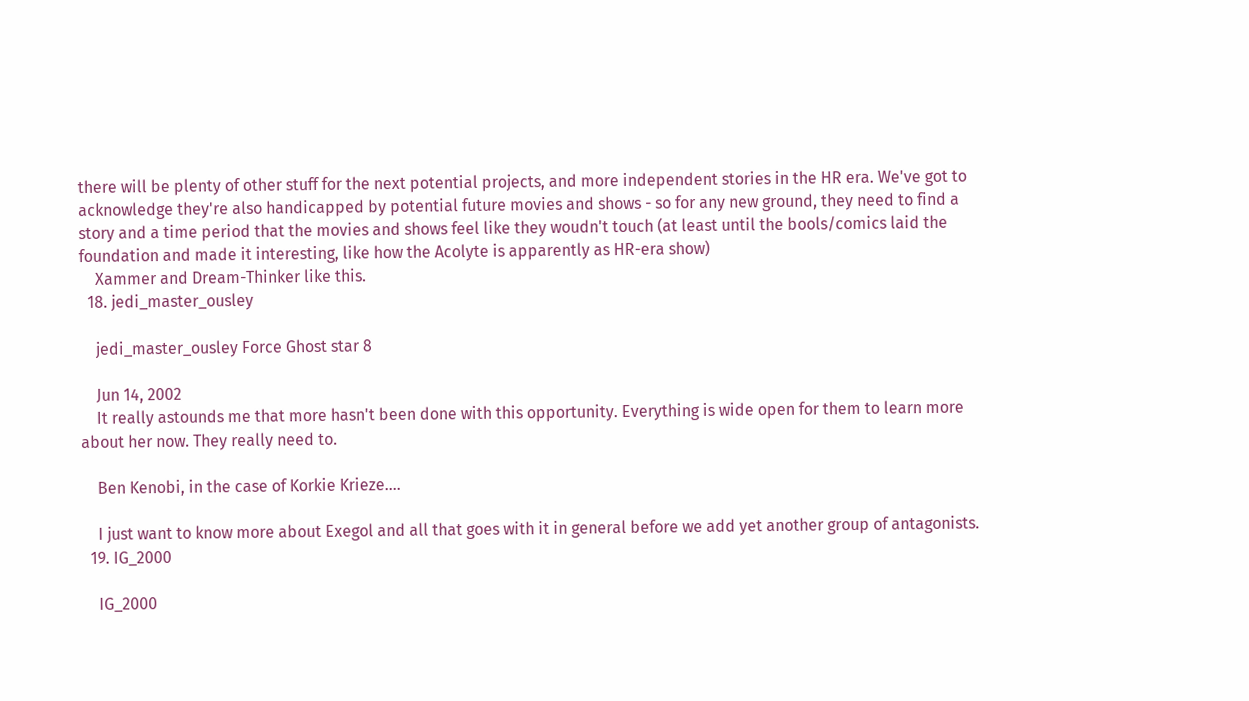there will be plenty of other stuff for the next potential projects, and more independent stories in the HR era. We've got to acknowledge they're also handicapped by potential future movies and shows - so for any new ground, they need to find a story and a time period that the movies and shows feel like they woudn't touch (at least until the bools/comics laid the foundation and made it interesting, like how the Acolyte is apparently as HR-era show)
    Xammer and Dream-Thinker like this.
  18. jedi_master_ousley

    jedi_master_ousley Force Ghost star 8

    Jun 14, 2002
    It really astounds me that more hasn't been done with this opportunity. Everything is wide open for them to learn more about her now. They really need to.

    Ben Kenobi, in the case of Korkie Krieze....

    I just want to know more about Exegol and all that goes with it in general before we add yet another group of antagonists.
  19. IG_2000

    IG_2000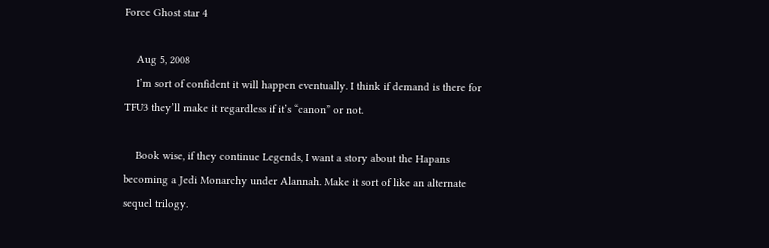Force Ghost star 4

    Aug 5, 2008
    I’m sort of confident it will happen eventually. I think if demand is there for TFU3 they’ll make it regardless if it’s “canon” or not.

    Book wise, if they continue Legends, I want a story about the Hapans becoming a Jedi Monarchy under Alannah. Make it sort of like an alternate sequel trilogy.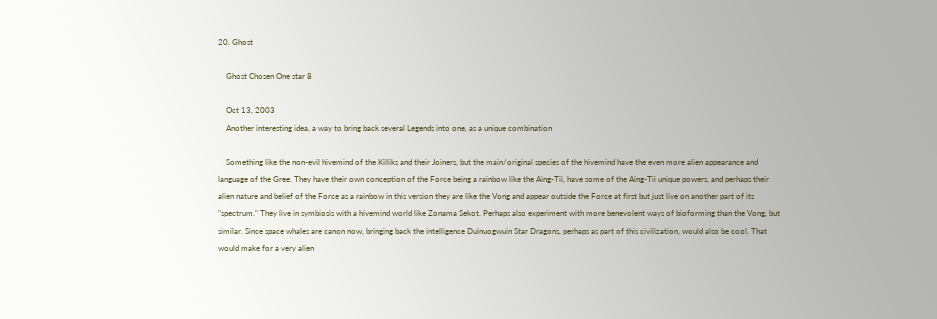20. Ghost

    Ghost Chosen One star 8

    Oct 13, 2003
    Another interesting idea, a way to bring back several Legends into one, as a unique combination

    Something like the non-evil hivemind of the Killiks and their Joiners, but the main/original species of the hivemind have the even more alien appearance and language of the Gree. They have their own conception of the Force being a rainbow like the Aing-Tii, have some of the Aing-Tii unique powers, and perhaps their alien nature and belief of the Force as a rainbow in this version they are like the Vong and appear outside the Force at first but just live on another part of its "spectrum." They live in symbiosis with a hivemind world like Zonama Sekot. Perhaps also experiment with more benevolent ways of bioforming than the Vong, but similar. Since space whales are canon now, bringing back the intelligence Duinuogwuin Star Dragons, perhaps as part of this civilization, would also be cool. That would make for a very alien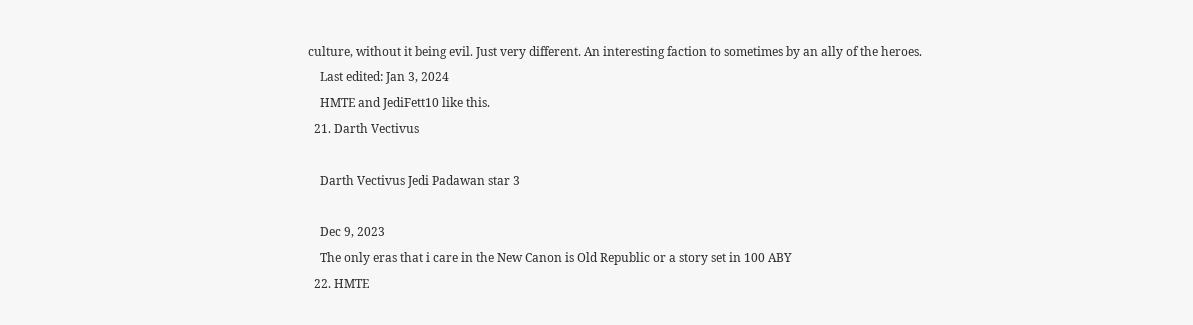culture, without it being evil. Just very different. An interesting faction to sometimes by an ally of the heroes.
    Last edited: Jan 3, 2024
    HMTE and JediFett10 like this.
  21. Darth Vectivus

    Darth Vectivus Jedi Padawan star 3

    Dec 9, 2023
    The only eras that i care in the New Canon is Old Republic or a story set in 100 ABY
  22. HMTE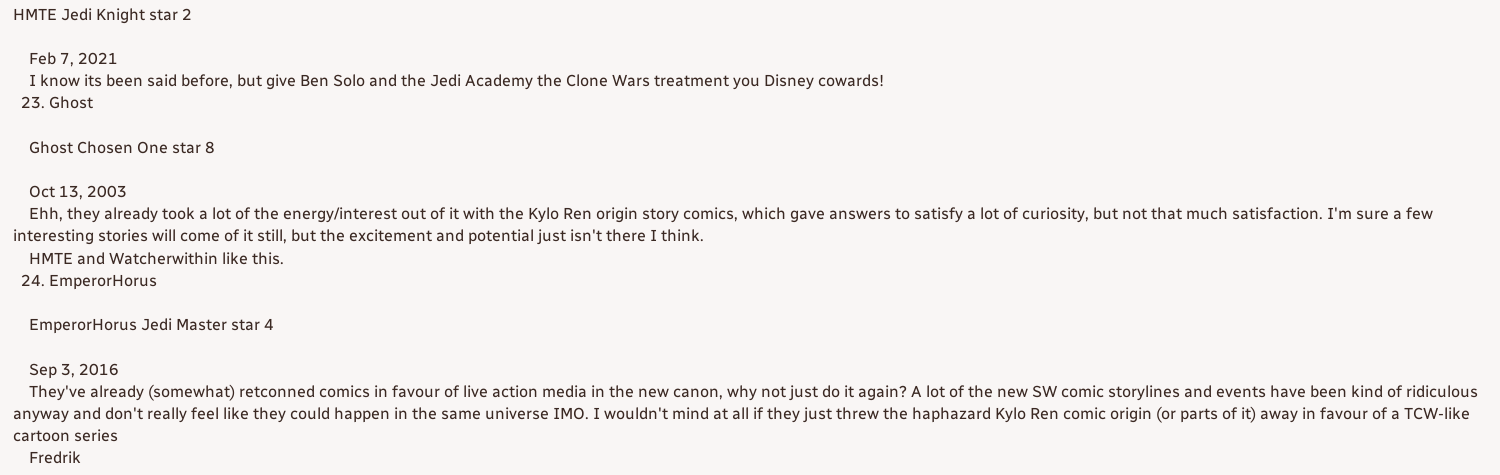HMTE Jedi Knight star 2

    Feb 7, 2021
    I know its been said before, but give Ben Solo and the Jedi Academy the Clone Wars treatment you Disney cowards!
  23. Ghost

    Ghost Chosen One star 8

    Oct 13, 2003
    Ehh, they already took a lot of the energy/interest out of it with the Kylo Ren origin story comics, which gave answers to satisfy a lot of curiosity, but not that much satisfaction. I'm sure a few interesting stories will come of it still, but the excitement and potential just isn't there I think.
    HMTE and Watcherwithin like this.
  24. EmperorHorus

    EmperorHorus Jedi Master star 4

    Sep 3, 2016
    They've already (somewhat) retconned comics in favour of live action media in the new canon, why not just do it again? A lot of the new SW comic storylines and events have been kind of ridiculous anyway and don't really feel like they could happen in the same universe IMO. I wouldn't mind at all if they just threw the haphazard Kylo Ren comic origin (or parts of it) away in favour of a TCW-like cartoon series
    Fredrik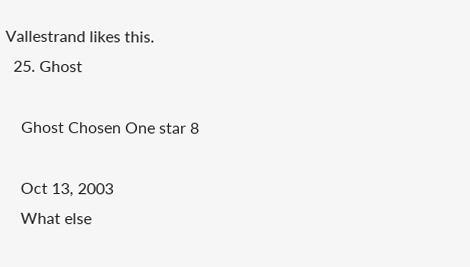Vallestrand likes this.
  25. Ghost

    Ghost Chosen One star 8

    Oct 13, 2003
    What else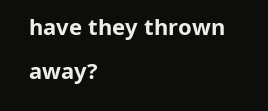have they thrown away?